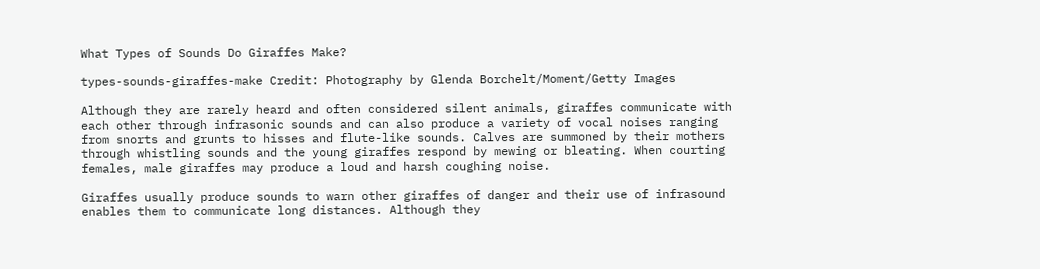What Types of Sounds Do Giraffes Make?

types-sounds-giraffes-make Credit: Photography by Glenda Borchelt/Moment/Getty Images

Although they are rarely heard and often considered silent animals, giraffes communicate with each other through infrasonic sounds and can also produce a variety of vocal noises ranging from snorts and grunts to hisses and flute-like sounds. Calves are summoned by their mothers through whistling sounds and the young giraffes respond by mewing or bleating. When courting females, male giraffes may produce a loud and harsh coughing noise.

Giraffes usually produce sounds to warn other giraffes of danger and their use of infrasound enables them to communicate long distances. Although they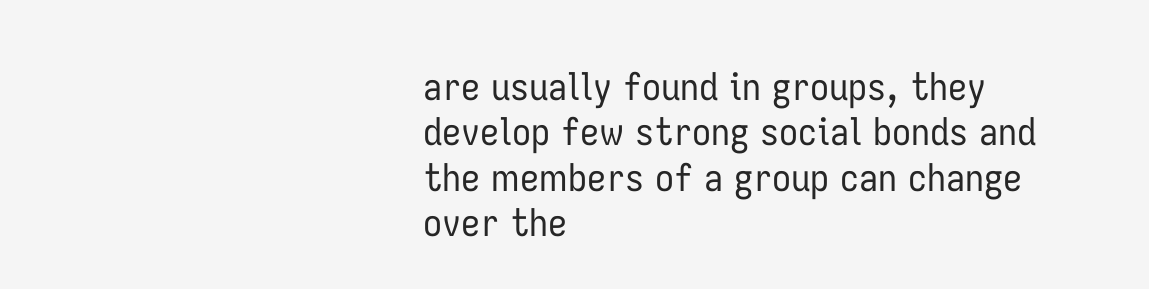are usually found in groups, they develop few strong social bonds and the members of a group can change over the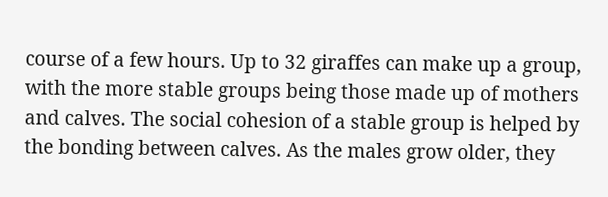course of a few hours. Up to 32 giraffes can make up a group, with the more stable groups being those made up of mothers and calves. The social cohesion of a stable group is helped by the bonding between calves. As the males grow older, they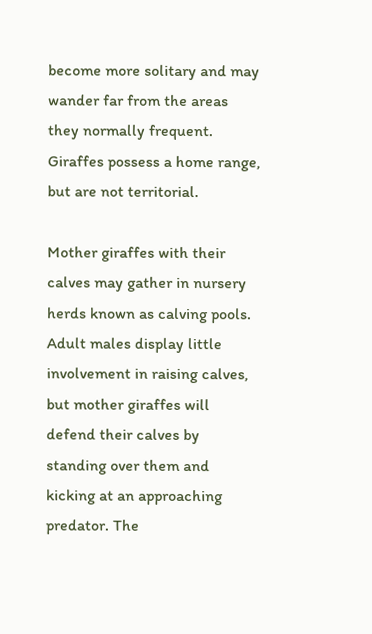become more solitary and may wander far from the areas they normally frequent. Giraffes possess a home range, but are not territorial.

Mother giraffes with their calves may gather in nursery herds known as calving pools. Adult males display little involvement in raising calves, but mother giraffes will defend their calves by standing over them and kicking at an approaching predator. The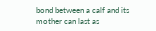bond between a calf and its mother can last as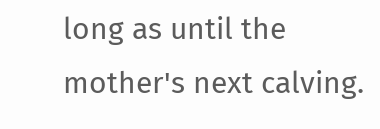long as until the mother's next calving.